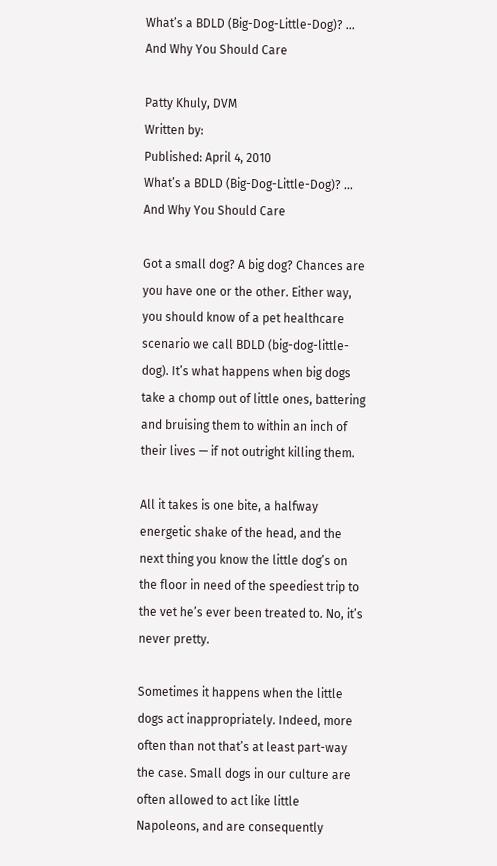What’s a BDLD (Big-Dog-Little-Dog)? ... And Why You Should Care

Patty Khuly, DVM
Written by:
Published: April 4, 2010
What’s a BDLD (Big-Dog-Little-Dog)? ... And Why You Should Care

Got a small dog? A big dog? Chances are you have one or the other. Either way, you should know of a pet healthcare scenario we call BDLD (big-dog-little-dog). It’s what happens when big dogs take a chomp out of little ones, battering and bruising them to within an inch of their lives — if not outright killing them.

All it takes is one bite, a halfway energetic shake of the head, and the next thing you know the little dog’s on the floor in need of the speediest trip to the vet he’s ever been treated to. No, it’s never pretty.

Sometimes it happens when the little dogs act inappropriately. Indeed, more often than not that’s at least part-way the case. Small dogs in our culture are often allowed to act like little Napoleons, and are consequently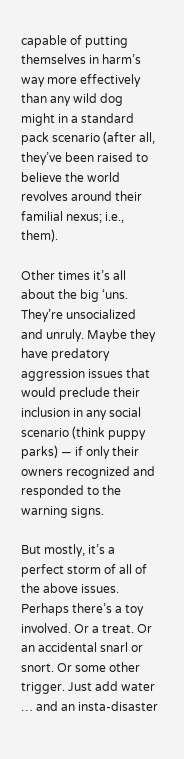capable of putting themselves in harm’s way more effectively than any wild dog might in a standard pack scenario (after all, they’ve been raised to believe the world revolves around their familial nexus; i.e., them).

Other times it’s all about the big ‘uns. They’re unsocialized and unruly. Maybe they have predatory aggression issues that would preclude their inclusion in any social scenario (think puppy parks) — if only their owners recognized and responded to the warning signs.

But mostly, it’s a perfect storm of all of the above issues. Perhaps there’s a toy involved. Or a treat. Or an accidental snarl or snort. Or some other trigger. Just add water … and an insta-disaster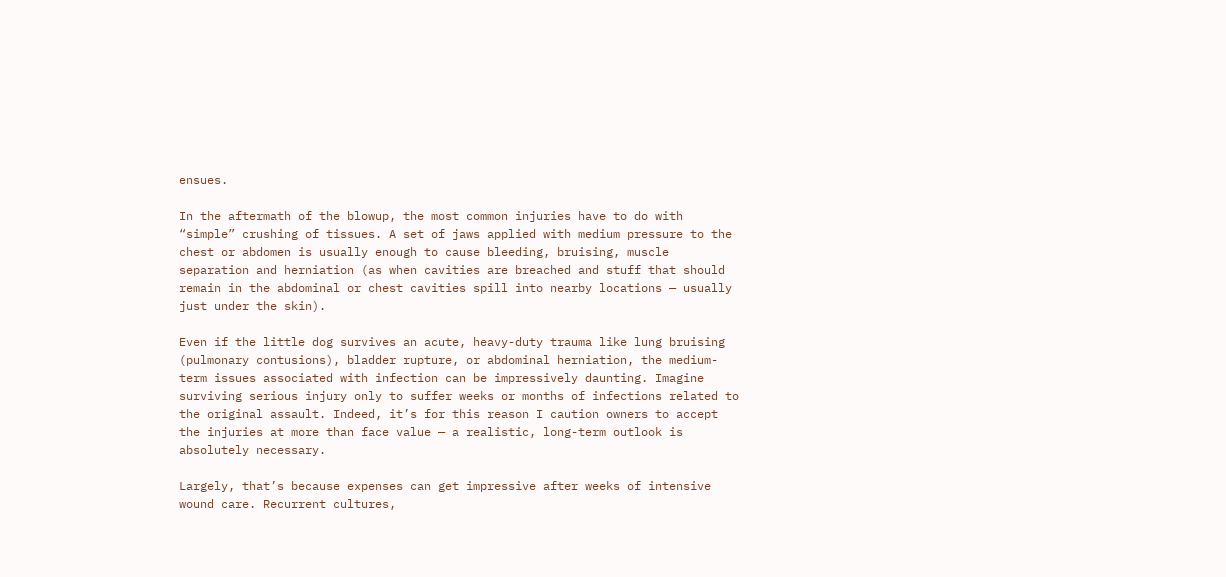ensues.

In the aftermath of the blowup, the most common injuries have to do with “simple” crushing of tissues. A set of jaws applied with medium pressure to the chest or abdomen is usually enough to cause bleeding, bruising, muscle separation and herniation (as when cavities are breached and stuff that should remain in the abdominal or chest cavities spill into nearby locations — usually just under the skin).

Even if the little dog survives an acute, heavy-duty trauma like lung bruising (pulmonary contusions), bladder rupture, or abdominal herniation, the medium-term issues associated with infection can be impressively daunting. Imagine surviving serious injury only to suffer weeks or months of infections related to the original assault. Indeed, it’s for this reason I caution owners to accept the injuries at more than face value — a realistic, long-term outlook is absolutely necessary.

Largely, that’s because expenses can get impressive after weeks of intensive wound care. Recurrent cultures,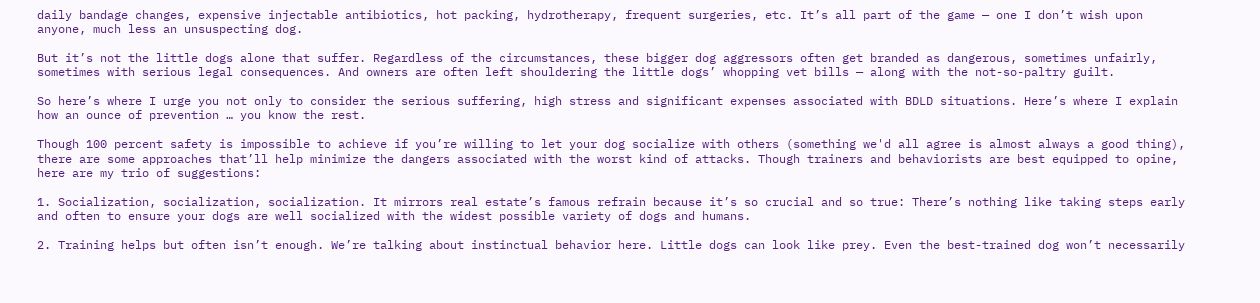daily bandage changes, expensive injectable antibiotics, hot packing, hydrotherapy, frequent surgeries, etc. It’s all part of the game — one I don’t wish upon anyone, much less an unsuspecting dog.

But it’s not the little dogs alone that suffer. Regardless of the circumstances, these bigger dog aggressors often get branded as dangerous, sometimes unfairly, sometimes with serious legal consequences. And owners are often left shouldering the little dogs’ whopping vet bills — along with the not-so-paltry guilt.

So here’s where I urge you not only to consider the serious suffering, high stress and significant expenses associated with BDLD situations. Here’s where I explain how an ounce of prevention … you know the rest.

Though 100 percent safety is impossible to achieve if you’re willing to let your dog socialize with others (something we'd all agree is almost always a good thing), there are some approaches that’ll help minimize the dangers associated with the worst kind of attacks. Though trainers and behaviorists are best equipped to opine, here are my trio of suggestions:

1. Socialization, socialization, socialization. It mirrors real estate’s famous refrain because it’s so crucial and so true: There’s nothing like taking steps early and often to ensure your dogs are well socialized with the widest possible variety of dogs and humans.

2. Training helps but often isn’t enough. We’re talking about instinctual behavior here. Little dogs can look like prey. Even the best-trained dog won’t necessarily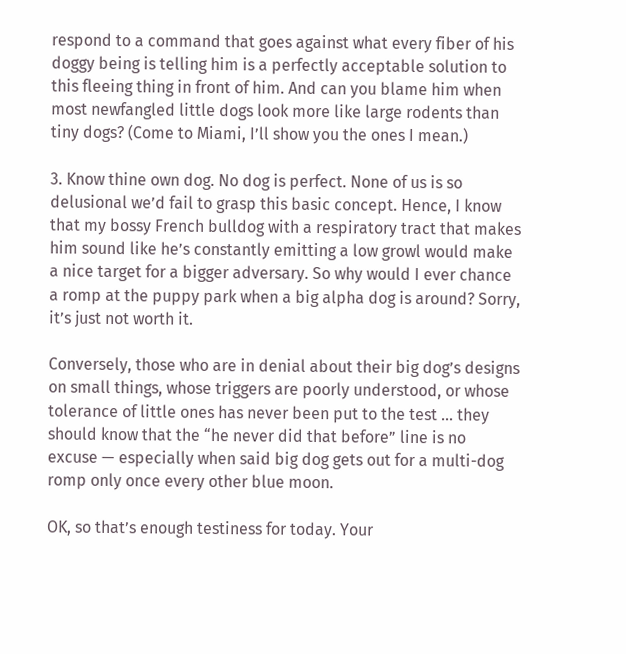respond to a command that goes against what every fiber of his doggy being is telling him is a perfectly acceptable solution to this fleeing thing in front of him. And can you blame him when most newfangled little dogs look more like large rodents than tiny dogs? (Come to Miami, I’ll show you the ones I mean.)

3. Know thine own dog. No dog is perfect. None of us is so delusional we’d fail to grasp this basic concept. Hence, I know that my bossy French bulldog with a respiratory tract that makes him sound like he’s constantly emitting a low growl would make a nice target for a bigger adversary. So why would I ever chance a romp at the puppy park when a big alpha dog is around? Sorry, it’s just not worth it.

Conversely, those who are in denial about their big dog’s designs on small things, whose triggers are poorly understood, or whose tolerance of little ones has never been put to the test … they should know that the “he never did that before” line is no excuse — especially when said big dog gets out for a multi-dog romp only once every other blue moon.

OK, so that’s enough testiness for today. Your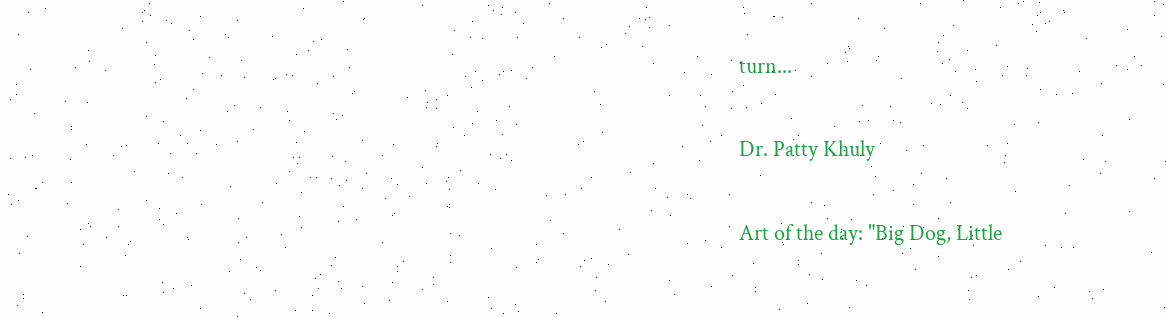turn...

Dr. Patty Khuly

Art of the day: "Big Dog, Little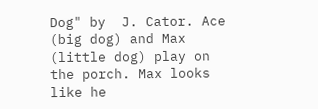Dog" by  J. Cator. Ace (big dog) and Max (little dog) play on the porch. Max looks like he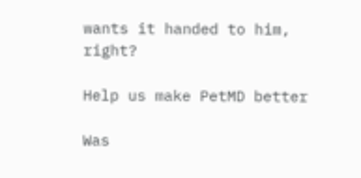wants it handed to him, right?

Help us make PetMD better

Was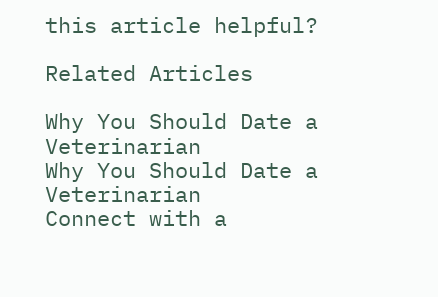this article helpful?

Related Articles

Why You Should Date a Veterinarian
Why You Should Date a Veterinarian
Connect with a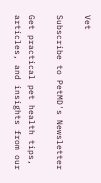Vet

Subscribe to PetMD's Newsletter

Get practical pet health tips, articles, and insights from our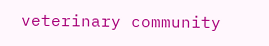veterinary community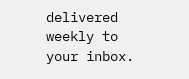delivered weekly to your inbox.